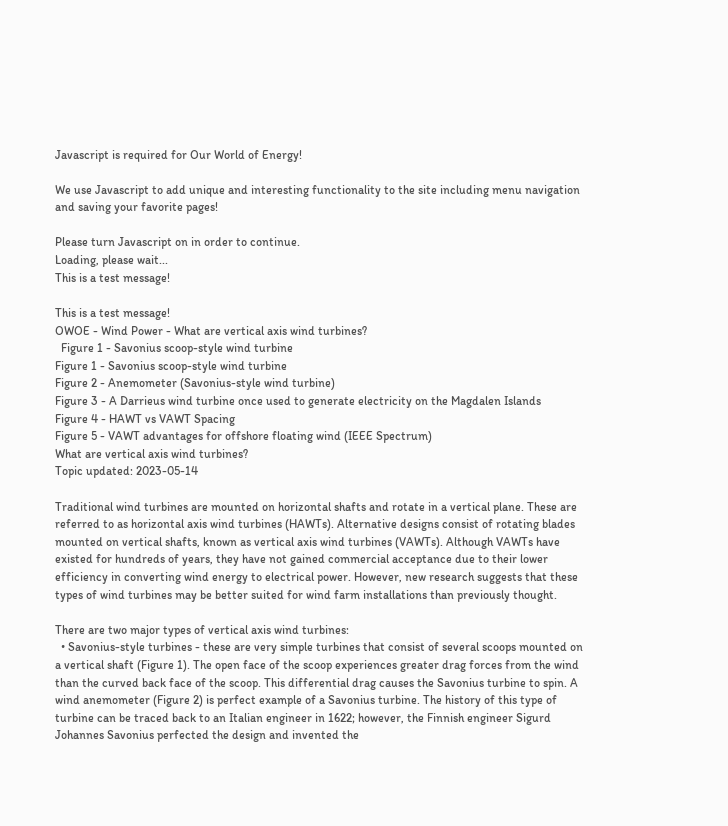Javascript is required for Our World of Energy!

We use Javascript to add unique and interesting functionality to the site including menu navigation and saving your favorite pages!

Please turn Javascript on in order to continue.
Loading, please wait...
This is a test message!

This is a test message!
OWOE - Wind Power - What are vertical axis wind turbines?
  Figure 1 - Savonius scoop-style wind turbine
Figure 1 - Savonius scoop-style wind turbine
Figure 2 - Anemometer (Savonius-style wind turbine)
Figure 3 - A Darrieus wind turbine once used to generate electricity on the Magdalen Islands
Figure 4 - HAWT vs VAWT Spacing
Figure 5 - VAWT advantages for offshore floating wind (IEEE Spectrum)
What are vertical axis wind turbines?
Topic updated: 2023-05-14

Traditional wind turbines are mounted on horizontal shafts and rotate in a vertical plane. These are referred to as horizontal axis wind turbines (HAWTs). Alternative designs consist of rotating blades mounted on vertical shafts, known as vertical axis wind turbines (VAWTs). Although VAWTs have existed for hundreds of years, they have not gained commercial acceptance due to their lower efficiency in converting wind energy to electrical power. However, new research suggests that these types of wind turbines may be better suited for wind farm installations than previously thought.

There are two major types of vertical axis wind turbines:
  • Savonius-style turbines - these are very simple turbines that consist of several scoops mounted on a vertical shaft (Figure 1). The open face of the scoop experiences greater drag forces from the wind than the curved back face of the scoop. This differential drag causes the Savonius turbine to spin. A wind anemometer (Figure 2) is perfect example of a Savonius turbine. The history of this type of turbine can be traced back to an Italian engineer in 1622; however, the Finnish engineer Sigurd Johannes Savonius perfected the design and invented the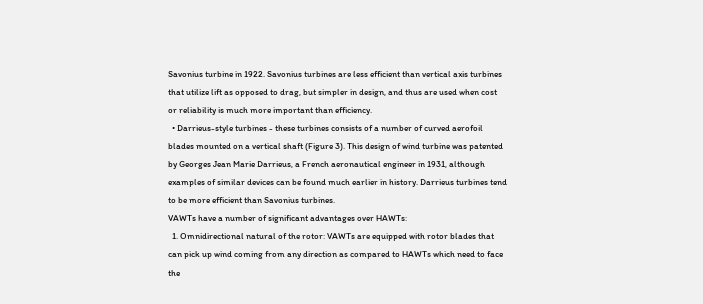Savonius turbine in 1922. Savonius turbines are less efficient than vertical axis turbines that utilize lift as opposed to drag, but simpler in design, and thus are used when cost or reliability is much more important than efficiency.
  • Darrieus-style turbines - these turbines consists of a number of curved aerofoil blades mounted on a vertical shaft (Figure 3). This design of wind turbine was patented by Georges Jean Marie Darrieus, a French aeronautical engineer in 1931, although examples of similar devices can be found much earlier in history. Darrieus turbines tend to be more efficient than Savonius turbines.
VAWTs have a number of significant advantages over HAWTs:
  1. Omnidirectional natural of the rotor: VAWTs are equipped with rotor blades that can pick up wind coming from any direction as compared to HAWTs which need to face the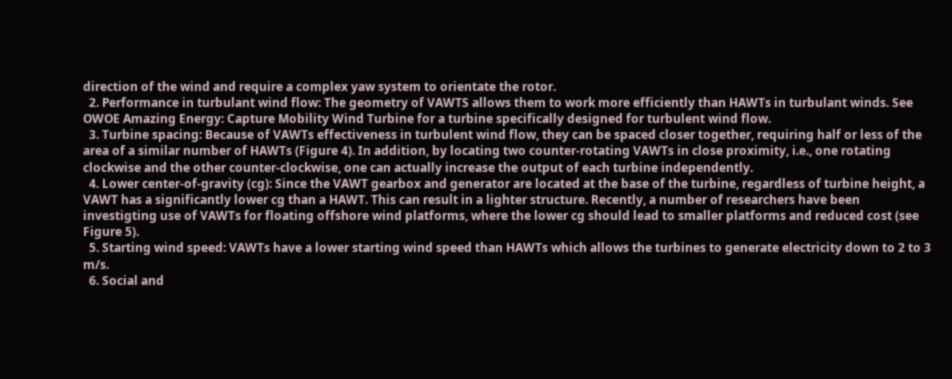direction of the wind and require a complex yaw system to orientate the rotor.
  2. Performance in turbulant wind flow: The geometry of VAWTS allows them to work more efficiently than HAWTs in turbulant winds. See OWOE Amazing Energy: Capture Mobility Wind Turbine for a turbine specifically designed for turbulent wind flow.
  3. Turbine spacing: Because of VAWTs effectiveness in turbulent wind flow, they can be spaced closer together, requiring half or less of the area of a similar number of HAWTs (Figure 4). In addition, by locating two counter-rotating VAWTs in close proximity, i.e., one rotating clockwise and the other counter-clockwise, one can actually increase the output of each turbine independently.
  4. Lower center-of-gravity (cg): Since the VAWT gearbox and generator are located at the base of the turbine, regardless of turbine height, a VAWT has a significantly lower cg than a HAWT. This can result in a lighter structure. Recently, a number of researchers have been investigting use of VAWTs for floating offshore wind platforms, where the lower cg should lead to smaller platforms and reduced cost (see Figure 5).
  5. Starting wind speed: VAWTs have a lower starting wind speed than HAWTs which allows the turbines to generate electricity down to 2 to 3 m/s.
  6. Social and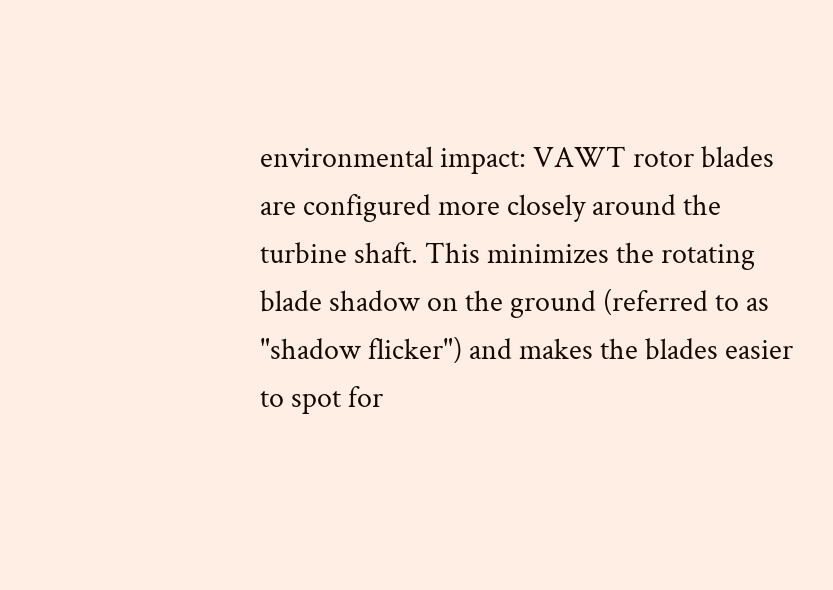environmental impact: VAWT rotor blades are configured more closely around the turbine shaft. This minimizes the rotating blade shadow on the ground (referred to as "shadow flicker") and makes the blades easier to spot for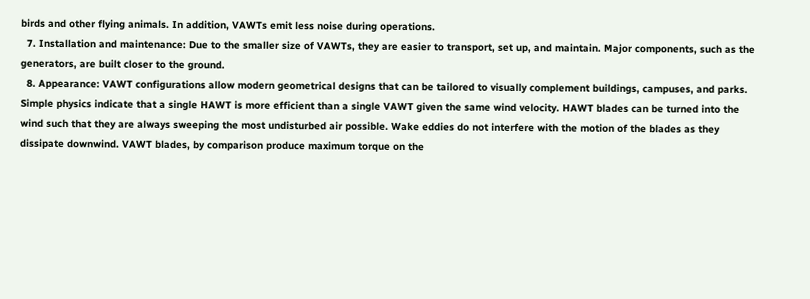birds and other flying animals. In addition, VAWTs emit less noise during operations.
  7. Installation and maintenance: Due to the smaller size of VAWTs, they are easier to transport, set up, and maintain. Major components, such as the generators, are built closer to the ground.
  8. Appearance: VAWT configurations allow modern geometrical designs that can be tailored to visually complement buildings, campuses, and parks.
Simple physics indicate that a single HAWT is more efficient than a single VAWT given the same wind velocity. HAWT blades can be turned into the wind such that they are always sweeping the most undisturbed air possible. Wake eddies do not interfere with the motion of the blades as they dissipate downwind. VAWT blades, by comparison produce maximum torque on the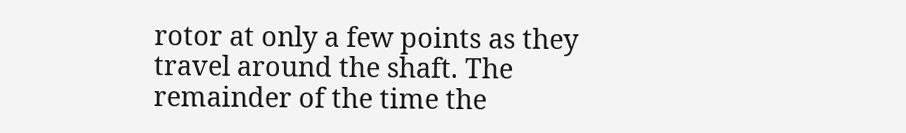rotor at only a few points as they travel around the shaft. The remainder of the time the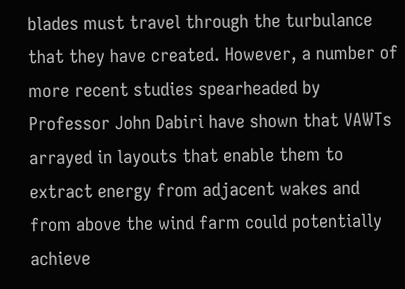blades must travel through the turbulance that they have created. However, a number of more recent studies spearheaded by Professor John Dabiri have shown that VAWTs arrayed in layouts that enable them to extract energy from adjacent wakes and from above the wind farm could potentially achieve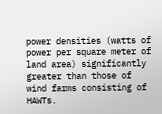power densities (watts of power per square meter of land area) significantly greater than those of wind farms consisting of HAWTs.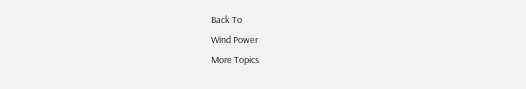Back To
Wind Power
More Topics